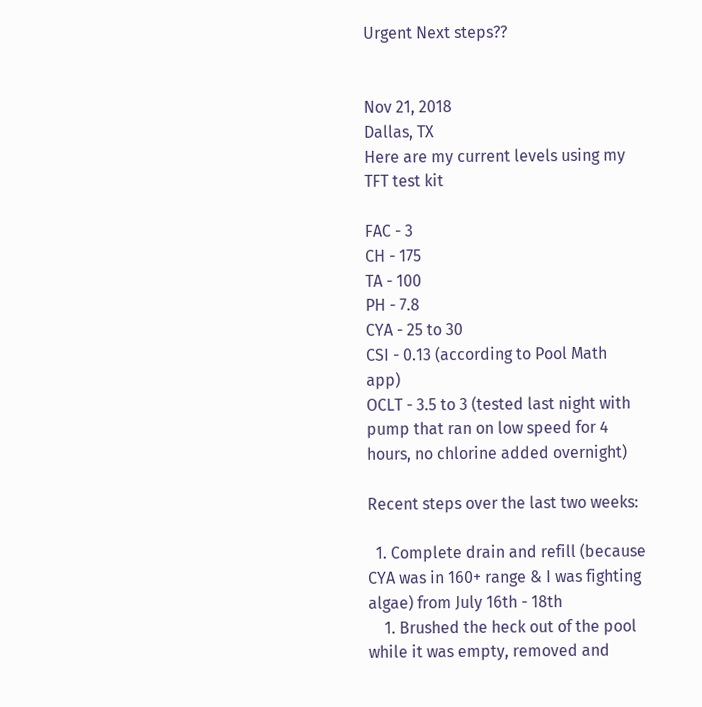Urgent Next steps??


Nov 21, 2018
Dallas, TX
Here are my current levels using my TFT test kit

FAC - 3
CH - 175
TA - 100
PH - 7.8
CYA - 25 to 30
CSI - 0.13 (according to Pool Math app)
OCLT - 3.5 to 3 (tested last night with pump that ran on low speed for 4 hours, no chlorine added overnight)

Recent steps over the last two weeks:

  1. Complete drain and refill (because CYA was in 160+ range & I was fighting algae) from July 16th - 18th
    1. Brushed the heck out of the pool while it was empty, removed and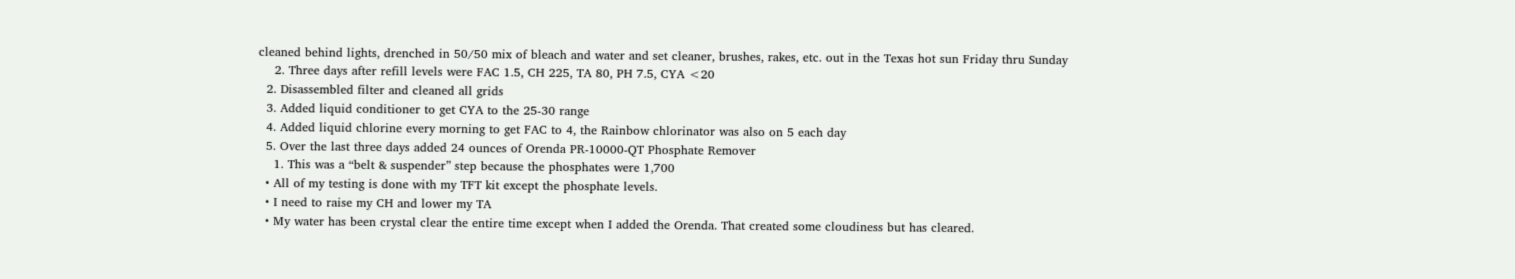cleaned behind lights, drenched in 50/50 mix of bleach and water and set cleaner, brushes, rakes, etc. out in the Texas hot sun Friday thru Sunday
    2. Three days after refill levels were FAC 1.5, CH 225, TA 80, PH 7.5, CYA <20
  2. Disassembled filter and cleaned all grids
  3. Added liquid conditioner to get CYA to the 25-30 range
  4. Added liquid chlorine every morning to get FAC to 4, the Rainbow chlorinator was also on 5 each day
  5. Over the last three days added 24 ounces of Orenda PR-10000-QT Phosphate Remover
    1. This was a “belt & suspender” step because the phosphates were 1,700
  • All of my testing is done with my TFT kit except the phosphate levels.
  • I need to raise my CH and lower my TA
  • My water has been crystal clear the entire time except when I added the Orenda. That created some cloudiness but has cleared.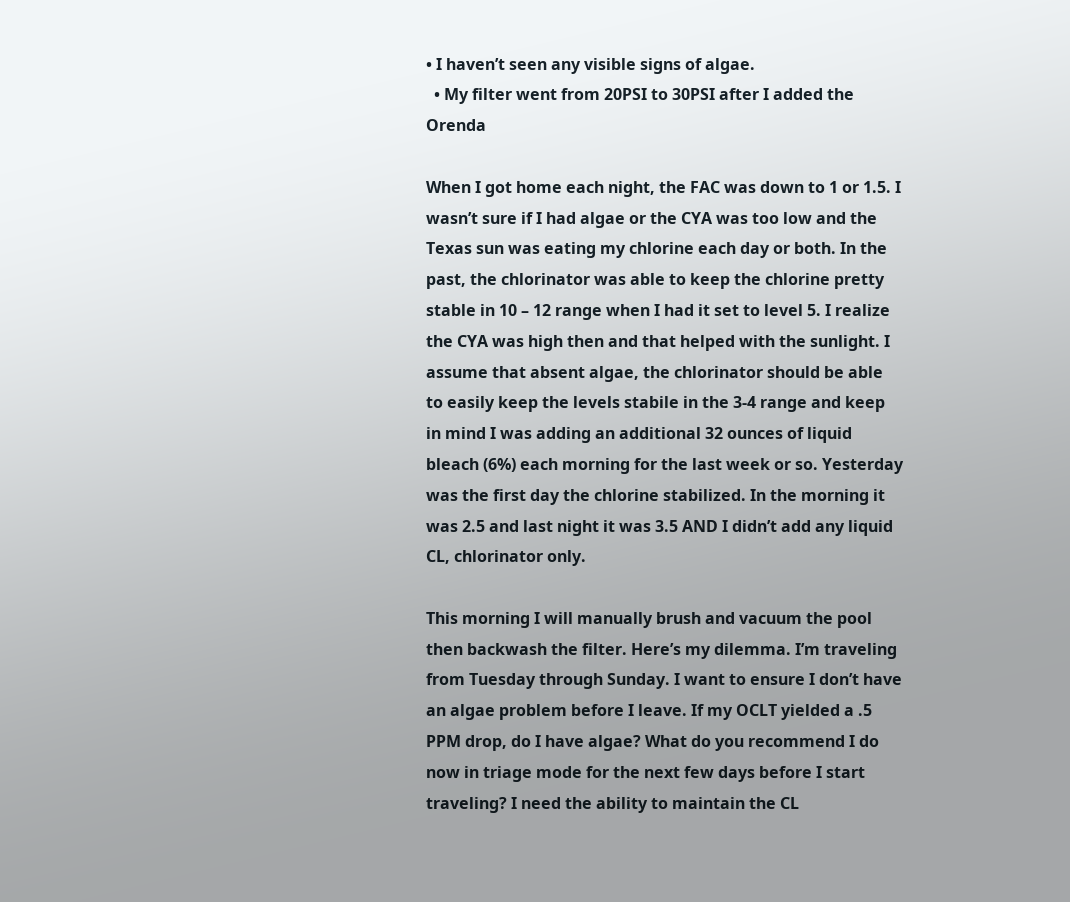• I haven’t seen any visible signs of algae.
  • My filter went from 20PSI to 30PSI after I added the Orenda

When I got home each night, the FAC was down to 1 or 1.5. I wasn’t sure if I had algae or the CYA was too low and the Texas sun was eating my chlorine each day or both. In the past, the chlorinator was able to keep the chlorine pretty stable in 10 – 12 range when I had it set to level 5. I realize the CYA was high then and that helped with the sunlight. I assume that absent algae, the chlorinator should be able to easily keep the levels stabile in the 3-4 range and keep in mind I was adding an additional 32 ounces of liquid bleach (6%) each morning for the last week or so. Yesterday was the first day the chlorine stabilized. In the morning it was 2.5 and last night it was 3.5 AND I didn’t add any liquid CL, chlorinator only.

This morning I will manually brush and vacuum the pool then backwash the filter. Here’s my dilemma. I’m traveling from Tuesday through Sunday. I want to ensure I don’t have an algae problem before I leave. If my OCLT yielded a .5 PPM drop, do I have algae? What do you recommend I do now in triage mode for the next few days before I start traveling? I need the ability to maintain the CL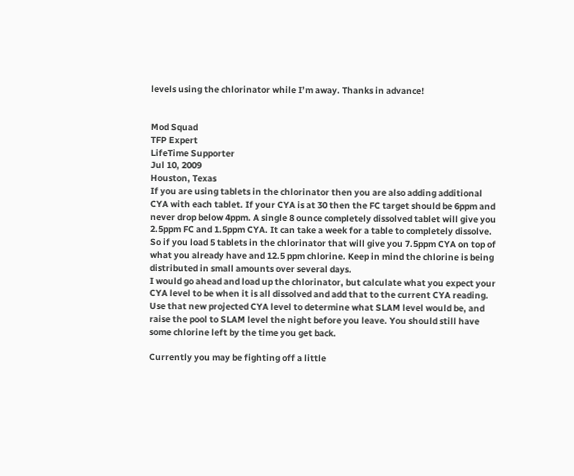levels using the chlorinator while I’m away. Thanks in advance!


Mod Squad
TFP Expert
LifeTime Supporter
Jul 10, 2009
Houston, Texas
If you are using tablets in the chlorinator then you are also adding additional CYA with each tablet. If your CYA is at 30 then the FC target should be 6ppm and never drop below 4ppm. A single 8 ounce completely dissolved tablet will give you 2.5ppm FC and 1.5ppm CYA. It can take a week for a table to completely dissolve. So if you load 5 tablets in the chlorinator that will give you 7.5ppm CYA on top of what you already have and 12.5 ppm chlorine. Keep in mind the chlorine is being distributed in small amounts over several days.
I would go ahead and load up the chlorinator, but calculate what you expect your CYA level to be when it is all dissolved and add that to the current CYA reading. Use that new projected CYA level to determine what SLAM level would be, and raise the pool to SLAM level the night before you leave. You should still have some chlorine left by the time you get back.

Currently you may be fighting off a little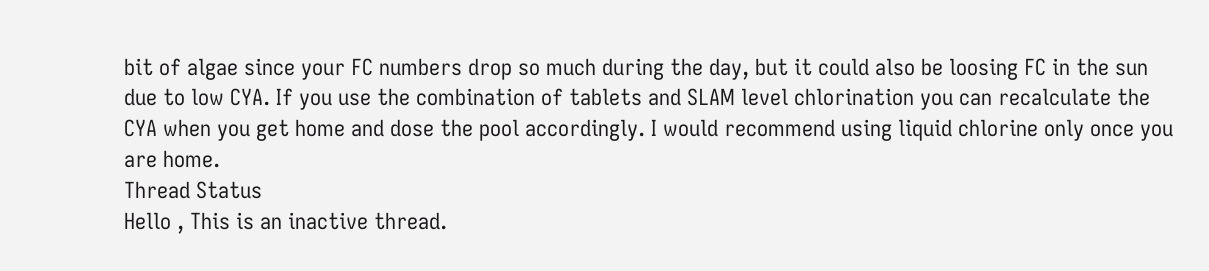bit of algae since your FC numbers drop so much during the day, but it could also be loosing FC in the sun due to low CYA. If you use the combination of tablets and SLAM level chlorination you can recalculate the CYA when you get home and dose the pool accordingly. I would recommend using liquid chlorine only once you are home.
Thread Status
Hello , This is an inactive thread.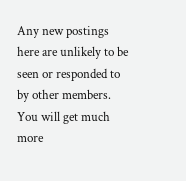Any new postings here are unlikely to be seen or responded to by other members. You will get much more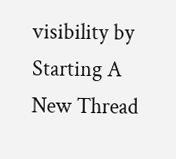visibility by Starting A New Thread